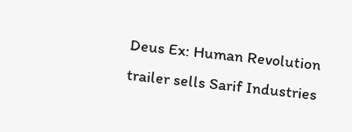Deus Ex: Human Revolution trailer sells Sarif Industries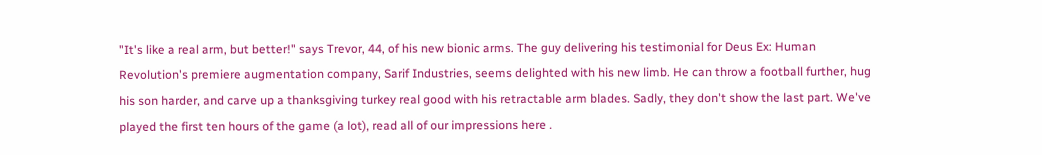"It's like a real arm, but better!" says Trevor, 44, of his new bionic arms. The guy delivering his testimonial for Deus Ex: Human Revolution's premiere augmentation company, Sarif Industries, seems delighted with his new limb. He can throw a football further, hug his son harder, and carve up a thanksgiving turkey real good with his retractable arm blades. Sadly, they don't show the last part. We've played the first ten hours of the game (a lot), read all of our impressions here .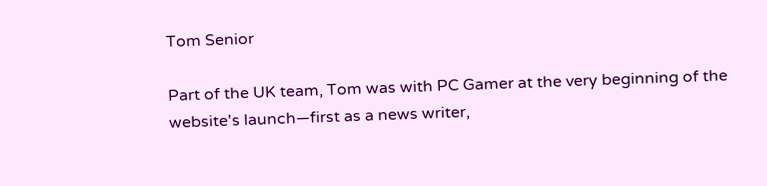Tom Senior

Part of the UK team, Tom was with PC Gamer at the very beginning of the website's launch—first as a news writer,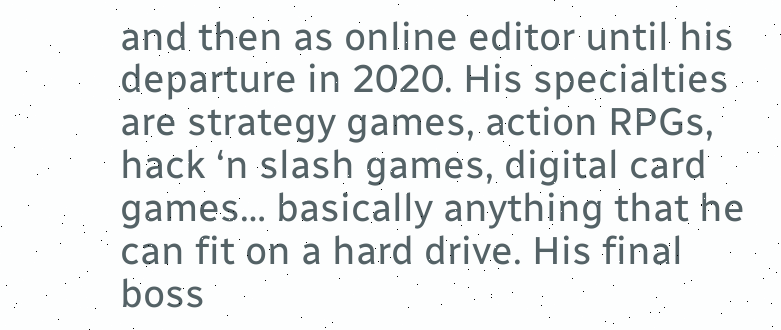and then as online editor until his departure in 2020. His specialties are strategy games, action RPGs, hack ‘n slash games, digital card games… basically anything that he can fit on a hard drive. His final boss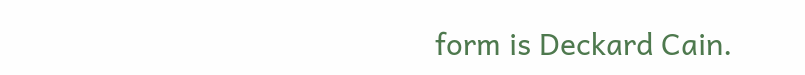form is Deckard Cain.